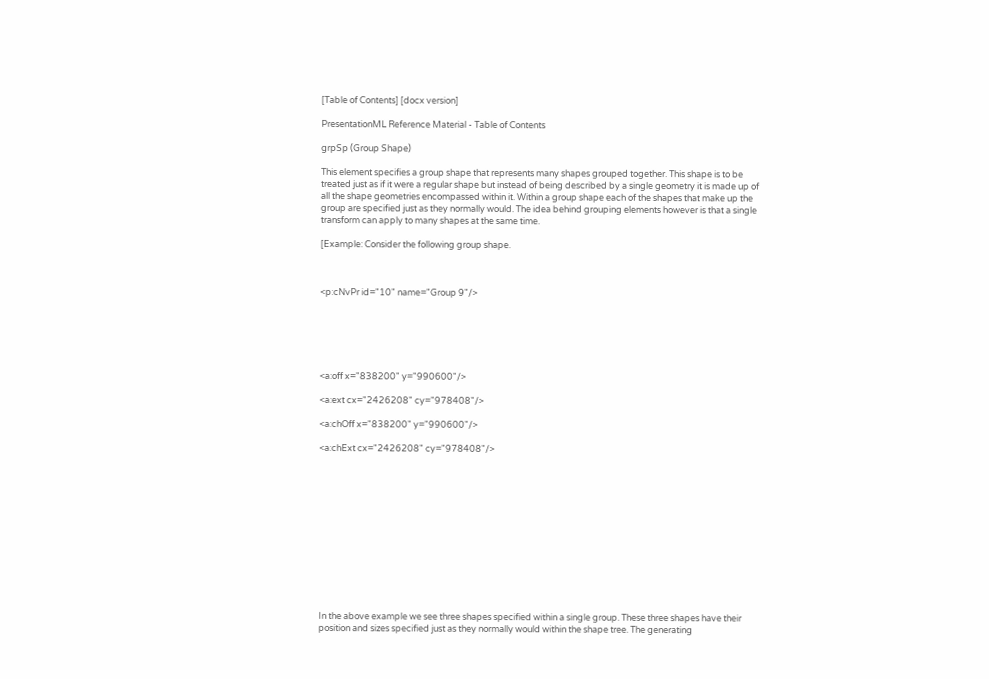[Table of Contents] [docx version]

PresentationML Reference Material - Table of Contents

grpSp (Group Shape)

This element specifies a group shape that represents many shapes grouped together. This shape is to be treated just as if it were a regular shape but instead of being described by a single geometry it is made up of all the shape geometries encompassed within it. Within a group shape each of the shapes that make up the group are specified just as they normally would. The idea behind grouping elements however is that a single transform can apply to many shapes at the same time.

[Example: Consider the following group shape.



<p:cNvPr id="10" name="Group 9"/>






<a:off x="838200" y="990600"/>

<a:ext cx="2426208" cy="978408"/>

<a:chOff x="838200" y="990600"/>

<a:chExt cx="2426208" cy="978408"/>













In the above example we see three shapes specified within a single group. These three shapes have their position and sizes specified just as they normally would within the shape tree. The generating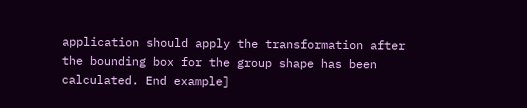application should apply the transformation after the bounding box for the group shape has been calculated. End example]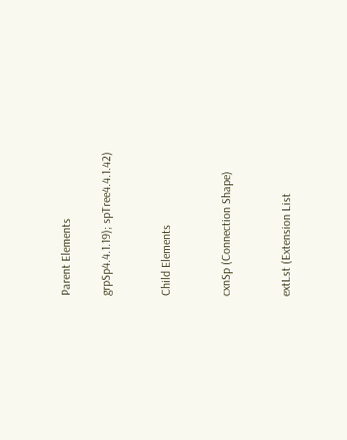Parent Elements

grpSp4.4.1.19); spTree4.4.1.42)


Child Elements


cxnSp (Connection Shape)


extLst (Extension List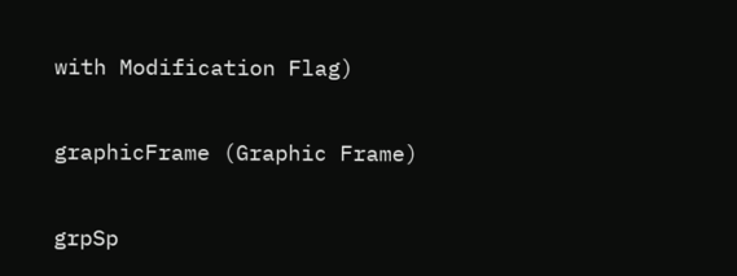with Modification Flag)


graphicFrame (Graphic Frame)


grpSp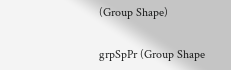(Group Shape)


grpSpPr (Group Shape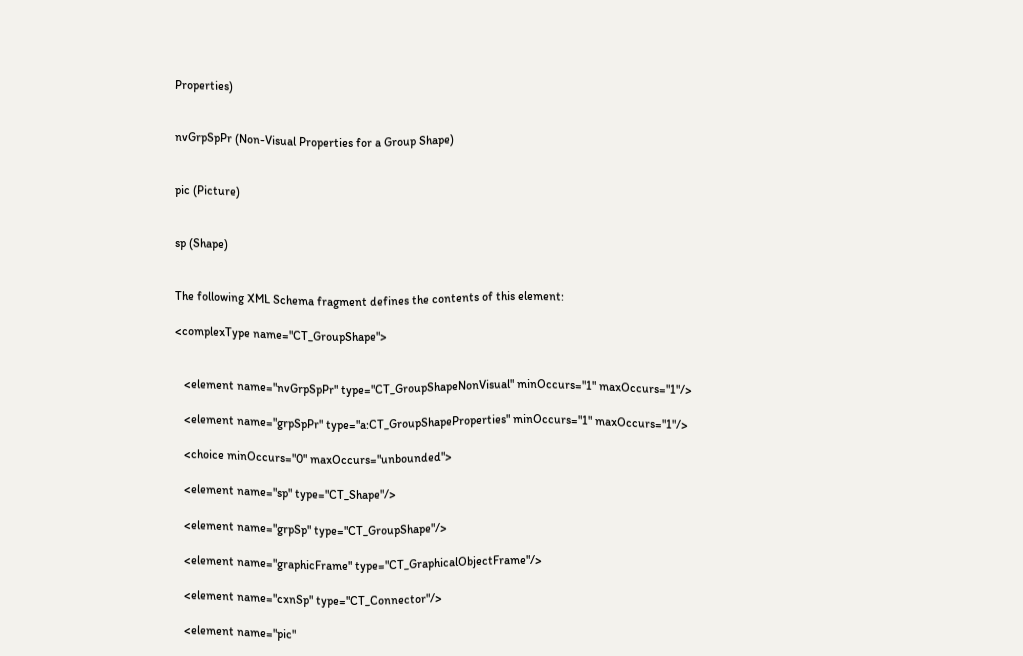Properties)


nvGrpSpPr (Non-Visual Properties for a Group Shape)


pic (Picture)


sp (Shape)


The following XML Schema fragment defines the contents of this element:

<complexType name="CT_GroupShape">


   <element name="nvGrpSpPr" type="CT_GroupShapeNonVisual" minOccurs="1" maxOccurs="1"/>

   <element name="grpSpPr" type="a:CT_GroupShapeProperties" minOccurs="1" maxOccurs="1"/>

   <choice minOccurs="0" maxOccurs="unbounded">

   <element name="sp" type="CT_Shape"/>

   <element name="grpSp" type="CT_GroupShape"/>

   <element name="graphicFrame" type="CT_GraphicalObjectFrame"/>

   <element name="cxnSp" type="CT_Connector"/>

   <element name="pic"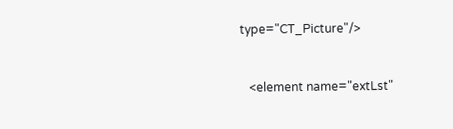type="CT_Picture"/>


   <element name="extLst"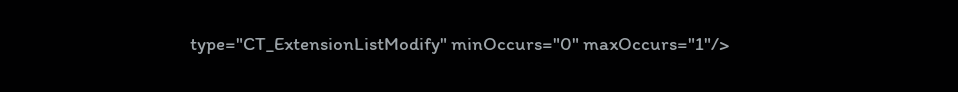type="CT_ExtensionListModify" minOccurs="0" maxOccurs="1"/>